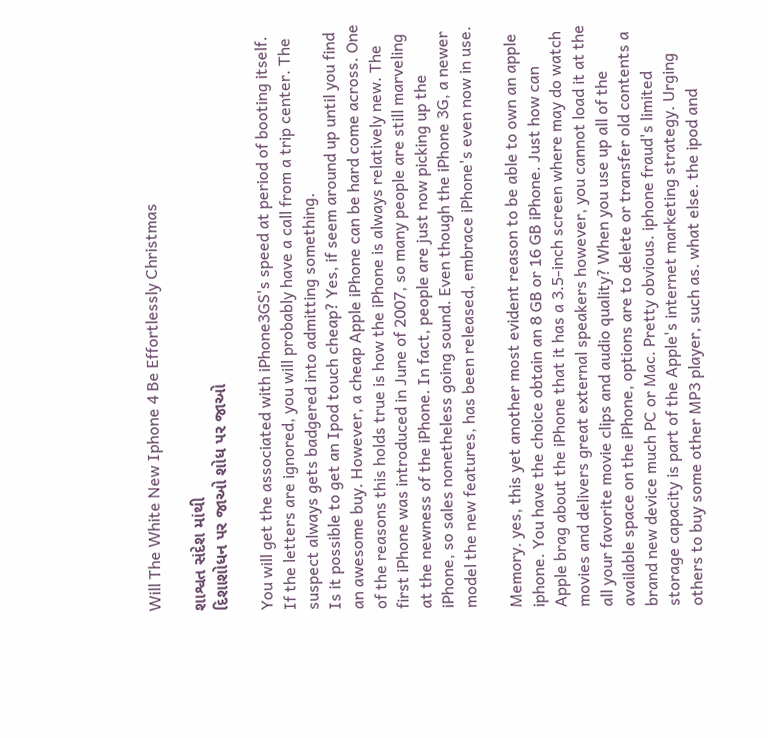Will The White New Iphone 4 Be Effortlessly Christmas

શાશ્વત સંદેશ માંથી
દિશાશોધન પર જાઓ શોધ પર જાઓ

You will get the associated with iPhone3GS's speed at period of booting itself. If the letters are ignored, you will probably have a call from a trip center. The suspect always gets badgered into admitting something.
Is it possible to get an Ipod touch cheap? Yes, if seem around up until you find an awesome buy. However, a cheap Apple iPhone can be hard come across. One of the reasons this holds true is how the iPhone is always relatively new. The first iPhone was introduced in June of 2007, so many people are still marveling at the newness of the iPhone. In fact, people are just now picking up the iPhone, so sales nonetheless going sound. Even though the iPhone 3G, a newer model the new features, has been released, embrace iPhone's even now in use.

Memory. yes, this yet another most evident reason to be able to own an apple iphone. You have the choice obtain an 8 GB or 16 GB iPhone. Just how can Apple brag about the iPhone that it has a 3.5-inch screen where may do watch movies and delivers great external speakers however, you cannot load it at the all your favorite movie clips and audio quality? When you use up all of the available space on the iPhone, options are to delete or transfer old contents a brand new device much PC or Mac. Pretty obvious. iphone fraud's limited storage capacity is part of the Apple's internet marketing strategy. Urging others to buy some other MP3 player, such as. what else. the ipod and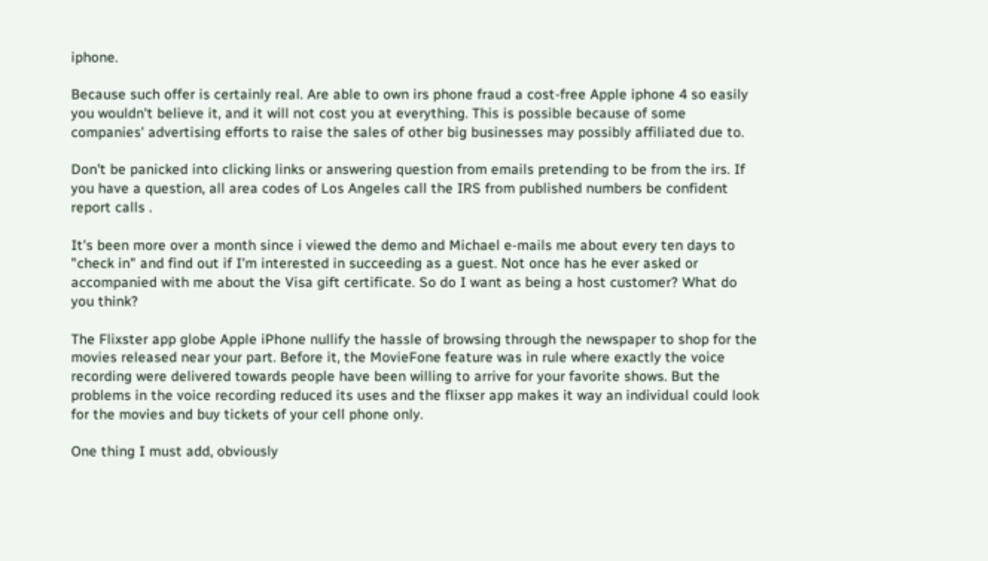iphone.

Because such offer is certainly real. Are able to own irs phone fraud a cost-free Apple iphone 4 so easily you wouldn't believe it, and it will not cost you at everything. This is possible because of some companies' advertising efforts to raise the sales of other big businesses may possibly affiliated due to.

Don't be panicked into clicking links or answering question from emails pretending to be from the irs. If you have a question, all area codes of Los Angeles call the IRS from published numbers be confident report calls .

It's been more over a month since i viewed the demo and Michael e-mails me about every ten days to "check in" and find out if I'm interested in succeeding as a guest. Not once has he ever asked or accompanied with me about the Visa gift certificate. So do I want as being a host customer? What do you think?

The Flixster app globe Apple iPhone nullify the hassle of browsing through the newspaper to shop for the movies released near your part. Before it, the MovieFone feature was in rule where exactly the voice recording were delivered towards people have been willing to arrive for your favorite shows. But the problems in the voice recording reduced its uses and the flixser app makes it way an individual could look for the movies and buy tickets of your cell phone only.

One thing I must add, obviously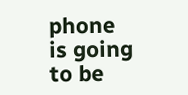phone is going to be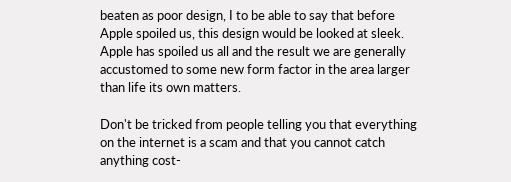beaten as poor design, I to be able to say that before Apple spoiled us, this design would be looked at sleek. Apple has spoiled us all and the result we are generally accustomed to some new form factor in the area larger than life its own matters.

Don't be tricked from people telling you that everything on the internet is a scam and that you cannot catch anything cost-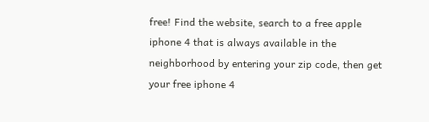free! Find the website, search to a free apple iphone 4 that is always available in the neighborhood by entering your zip code, then get your free iphone 4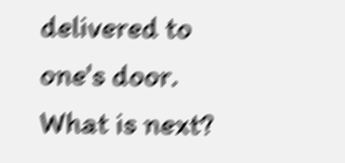delivered to one's door. What is next?